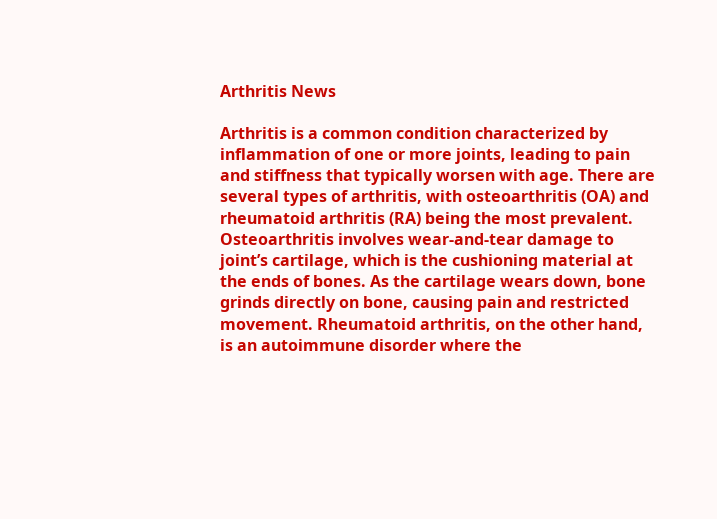Arthritis News

Arthritis is a common condition characterized by inflammation of one or more joints, leading to pain and stiffness that typically worsen with age. There are several types of arthritis, with osteoarthritis (OA) and rheumatoid arthritis (RA) being the most prevalent. Osteoarthritis involves wear-and-tear damage to joint’s cartilage, which is the cushioning material at the ends of bones. As the cartilage wears down, bone grinds directly on bone, causing pain and restricted movement. Rheumatoid arthritis, on the other hand, is an autoimmune disorder where the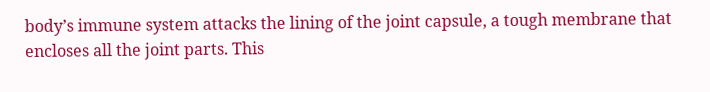body’s immune system attacks the lining of the joint capsule, a tough membrane that encloses all the joint parts. This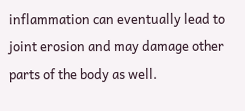inflammation can eventually lead to joint erosion and may damage other parts of the body as well.